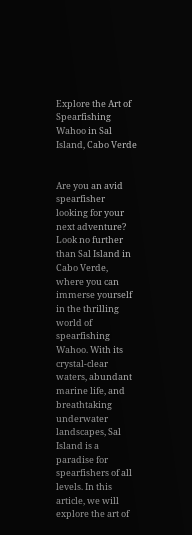Explore the Art of Spearfishing Wahoo in Sal Island, Cabo Verde


Are you an avid spearfisher looking for your next adventure? Look no further than Sal Island in Cabo Verde, where you can immerse yourself in the thrilling world of spearfishing Wahoo. With its crystal-clear waters, abundant marine life, and breathtaking underwater landscapes, Sal Island is a paradise for spearfishers of all levels. In this article, we will explore the art of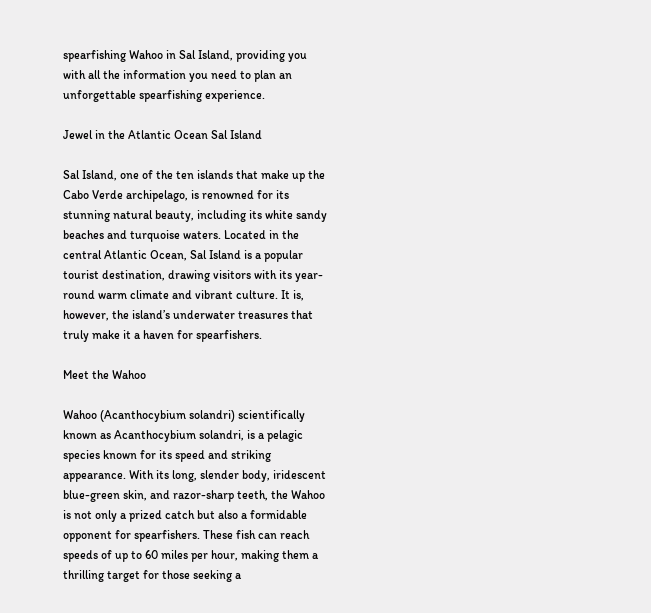spearfishing Wahoo in Sal Island, providing you with all the information you need to plan an unforgettable spearfishing experience.

Jewel in the Atlantic Ocean Sal Island

Sal Island, one of the ten islands that make up the Cabo Verde archipelago, is renowned for its stunning natural beauty, including its white sandy beaches and turquoise waters. Located in the central Atlantic Ocean, Sal Island is a popular tourist destination, drawing visitors with its year-round warm climate and vibrant culture. It is, however, the island’s underwater treasures that truly make it a haven for spearfishers.

Meet the Wahoo

Wahoo (Acanthocybium solandri) scientifically known as Acanthocybium solandri, is a pelagic species known for its speed and striking appearance. With its long, slender body, iridescent blue-green skin, and razor-sharp teeth, the Wahoo is not only a prized catch but also a formidable opponent for spearfishers. These fish can reach speeds of up to 60 miles per hour, making them a thrilling target for those seeking a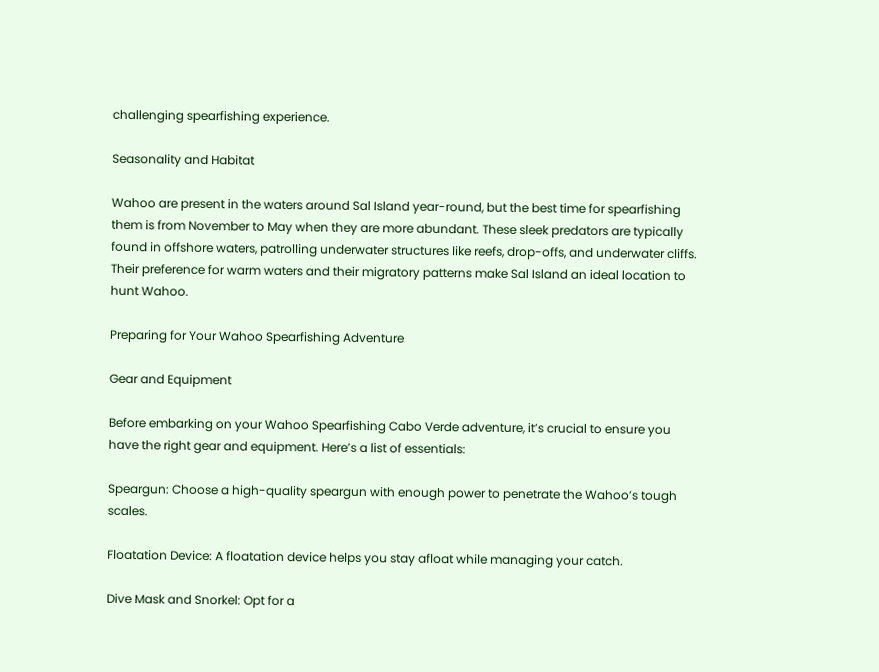challenging spearfishing experience.

Seasonality and Habitat

Wahoo are present in the waters around Sal Island year-round, but the best time for spearfishing them is from November to May when they are more abundant. These sleek predators are typically found in offshore waters, patrolling underwater structures like reefs, drop-offs, and underwater cliffs. Their preference for warm waters and their migratory patterns make Sal Island an ideal location to hunt Wahoo.

Preparing for Your Wahoo Spearfishing Adventure

Gear and Equipment

Before embarking on your Wahoo Spearfishing Cabo Verde adventure, it’s crucial to ensure you have the right gear and equipment. Here’s a list of essentials:

Speargun: Choose a high-quality speargun with enough power to penetrate the Wahoo’s tough scales.

Floatation Device: A floatation device helps you stay afloat while managing your catch.

Dive Mask and Snorkel: Opt for a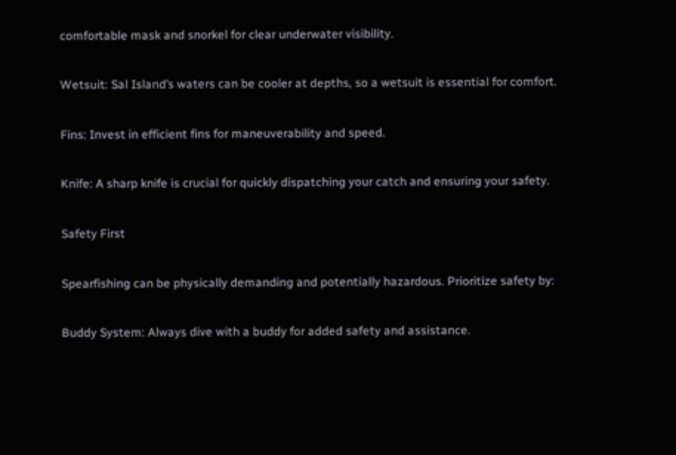comfortable mask and snorkel for clear underwater visibility.

Wetsuit: Sal Island’s waters can be cooler at depths, so a wetsuit is essential for comfort.

Fins: Invest in efficient fins for maneuverability and speed.

Knife: A sharp knife is crucial for quickly dispatching your catch and ensuring your safety.

Safety First

Spearfishing can be physically demanding and potentially hazardous. Prioritize safety by:

Buddy System: Always dive with a buddy for added safety and assistance.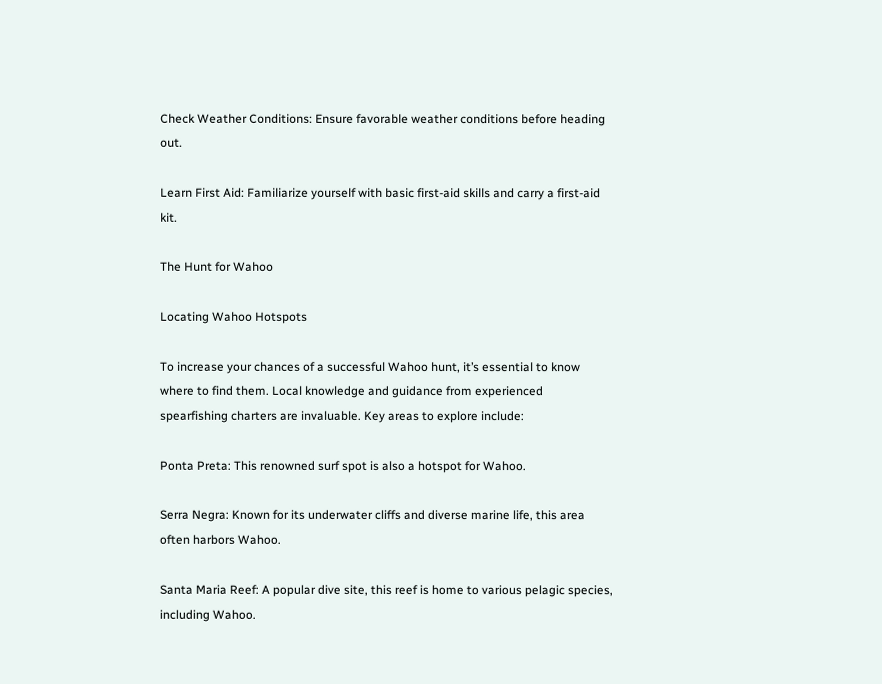Check Weather Conditions: Ensure favorable weather conditions before heading out.

Learn First Aid: Familiarize yourself with basic first-aid skills and carry a first-aid kit.

The Hunt for Wahoo

Locating Wahoo Hotspots

To increase your chances of a successful Wahoo hunt, it’s essential to know where to find them. Local knowledge and guidance from experienced spearfishing charters are invaluable. Key areas to explore include:

Ponta Preta: This renowned surf spot is also a hotspot for Wahoo.

Serra Negra: Known for its underwater cliffs and diverse marine life, this area often harbors Wahoo.

Santa Maria Reef: A popular dive site, this reef is home to various pelagic species, including Wahoo.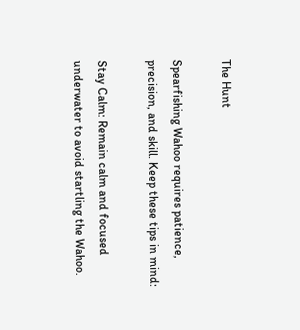The Hunt

Spearfishing Wahoo requires patience, precision, and skill. Keep these tips in mind:

Stay Calm: Remain calm and focused underwater to avoid startling the Wahoo.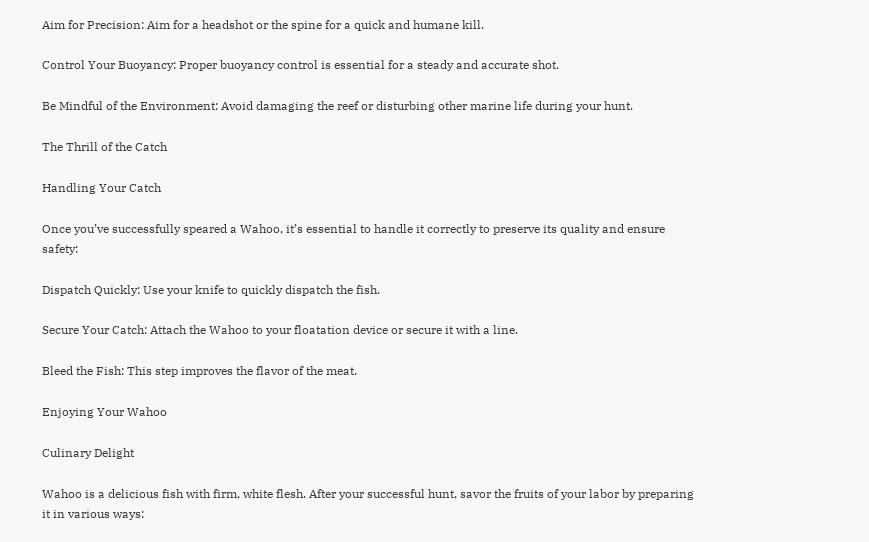Aim for Precision: Aim for a headshot or the spine for a quick and humane kill.

Control Your Buoyancy: Proper buoyancy control is essential for a steady and accurate shot.

Be Mindful of the Environment: Avoid damaging the reef or disturbing other marine life during your hunt.

The Thrill of the Catch

Handling Your Catch

Once you’ve successfully speared a Wahoo, it’s essential to handle it correctly to preserve its quality and ensure safety:

Dispatch Quickly: Use your knife to quickly dispatch the fish.

Secure Your Catch: Attach the Wahoo to your floatation device or secure it with a line.

Bleed the Fish: This step improves the flavor of the meat.

Enjoying Your Wahoo

Culinary Delight

Wahoo is a delicious fish with firm, white flesh. After your successful hunt, savor the fruits of your labor by preparing it in various ways: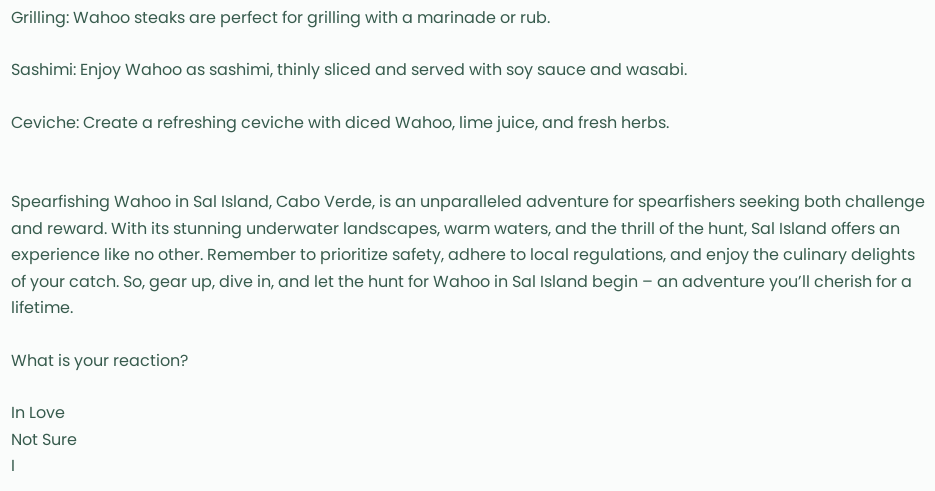Grilling: Wahoo steaks are perfect for grilling with a marinade or rub.

Sashimi: Enjoy Wahoo as sashimi, thinly sliced and served with soy sauce and wasabi.

Ceviche: Create a refreshing ceviche with diced Wahoo, lime juice, and fresh herbs.


Spearfishing Wahoo in Sal Island, Cabo Verde, is an unparalleled adventure for spearfishers seeking both challenge and reward. With its stunning underwater landscapes, warm waters, and the thrill of the hunt, Sal Island offers an experience like no other. Remember to prioritize safety, adhere to local regulations, and enjoy the culinary delights of your catch. So, gear up, dive in, and let the hunt for Wahoo in Sal Island begin – an adventure you’ll cherish for a lifetime.

What is your reaction?

In Love
Not Sure
I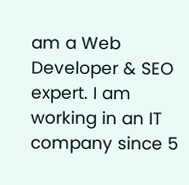am a Web Developer & SEO expert. I am working in an IT company since 5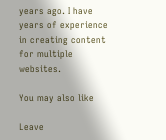years ago. I have years of experience in creating content for multiple websites.

You may also like

Leave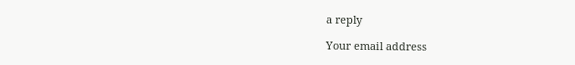a reply

Your email address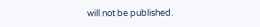will not be published.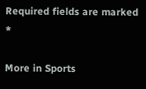Required fields are marked *

More in Sports